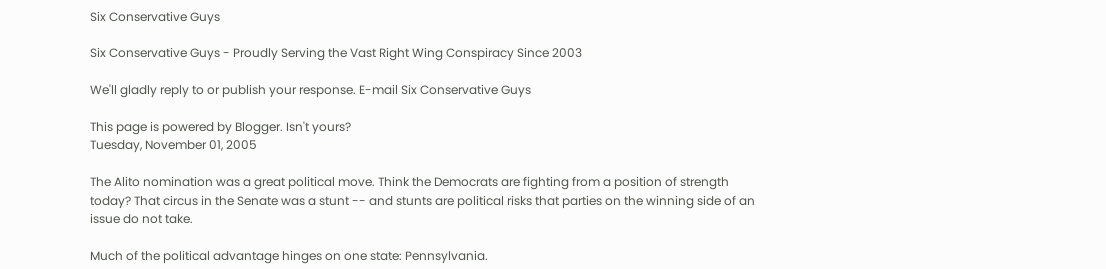Six Conservative Guys

Six Conservative Guys - Proudly Serving the Vast Right Wing Conspiracy Since 2003

We'll gladly reply to or publish your response. E-mail Six Conservative Guys

This page is powered by Blogger. Isn't yours?
Tuesday, November 01, 2005

The Alito nomination was a great political move. Think the Democrats are fighting from a position of strength today? That circus in the Senate was a stunt -- and stunts are political risks that parties on the winning side of an issue do not take.

Much of the political advantage hinges on one state: Pennsylvania.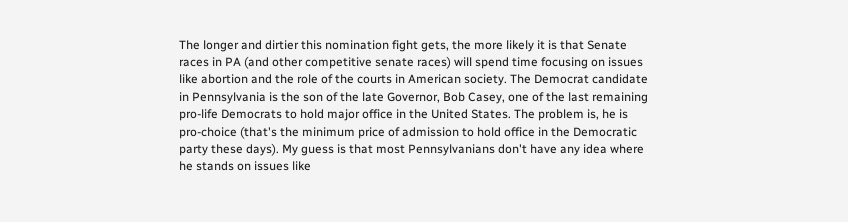The longer and dirtier this nomination fight gets, the more likely it is that Senate races in PA (and other competitive senate races) will spend time focusing on issues like abortion and the role of the courts in American society. The Democrat candidate in Pennsylvania is the son of the late Governor, Bob Casey, one of the last remaining pro-life Democrats to hold major office in the United States. The problem is, he is pro-choice (that's the minimum price of admission to hold office in the Democratic party these days). My guess is that most Pennsylvanians don't have any idea where he stands on issues like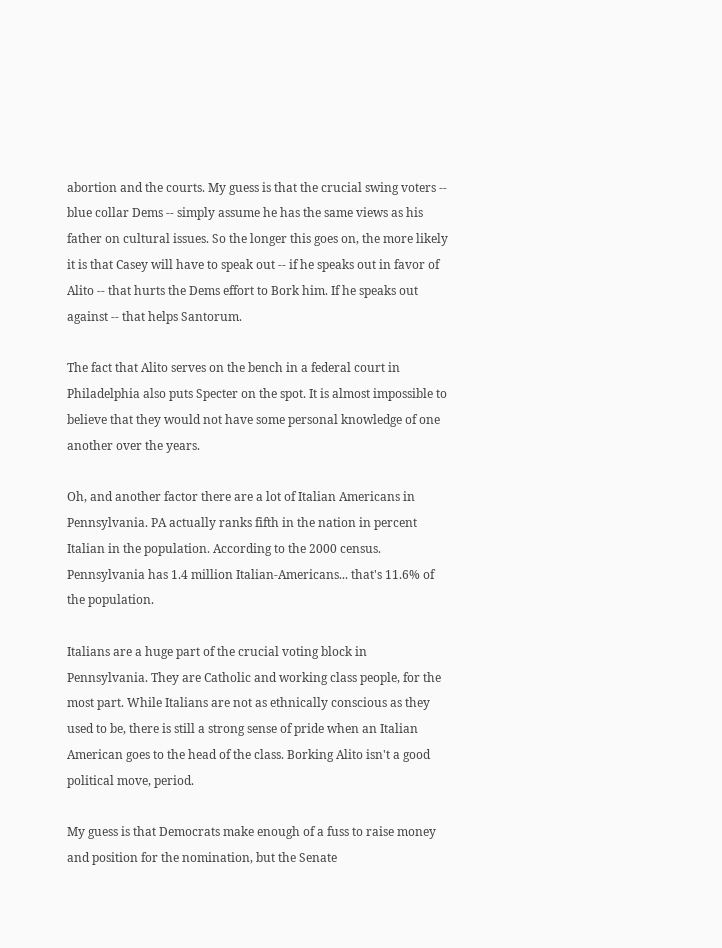abortion and the courts. My guess is that the crucial swing voters -- blue collar Dems -- simply assume he has the same views as his father on cultural issues. So the longer this goes on, the more likely it is that Casey will have to speak out -- if he speaks out in favor of Alito -- that hurts the Dems effort to Bork him. If he speaks out against -- that helps Santorum.

The fact that Alito serves on the bench in a federal court in Philadelphia also puts Specter on the spot. It is almost impossible to believe that they would not have some personal knowledge of one another over the years.

Oh, and another factor there are a lot of Italian Americans in Pennsylvania. PA actually ranks fifth in the nation in percent Italian in the population. According to the 2000 census. Pennsylvania has 1.4 million Italian-Americans... that's 11.6% of the population.

Italians are a huge part of the crucial voting block in Pennsylvania. They are Catholic and working class people, for the most part. While Italians are not as ethnically conscious as they used to be, there is still a strong sense of pride when an Italian American goes to the head of the class. Borking Alito isn't a good political move, period.

My guess is that Democrats make enough of a fuss to raise money and position for the nomination, but the Senate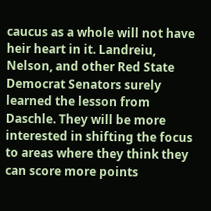caucus as a whole will not have heir heart in it. Landreiu, Nelson, and other Red State Democrat Senators surely learned the lesson from Daschle. They will be more interested in shifting the focus to areas where they think they can score more points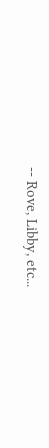-- Rove, Libby, etc...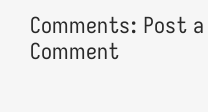Comments: Post a Comment